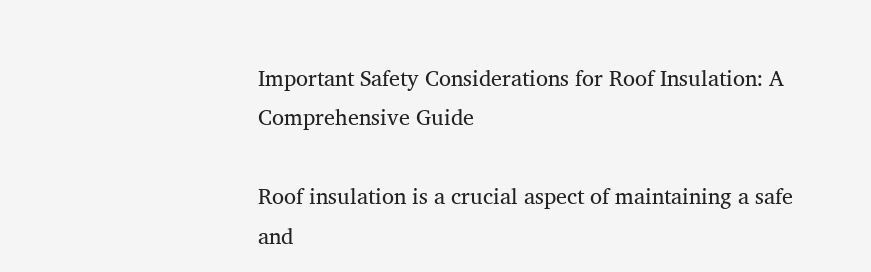Important Safety Considerations for Roof Insulation: A Comprehensive Guide

Roof insulation is a crucial aspect of maintaining a safe and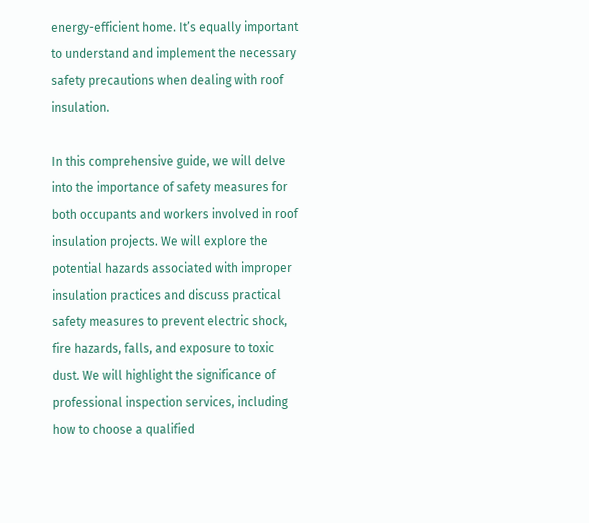energy-efficient home. It’s equally important to understand and implement the necessary safety precautions when dealing with roof insulation.

In this comprehensive guide, we will delve into the importance of safety measures for both occupants and workers involved in roof insulation projects. We will explore the potential hazards associated with improper insulation practices and discuss practical safety measures to prevent electric shock, fire hazards, falls, and exposure to toxic dust. We will highlight the significance of professional inspection services, including how to choose a qualified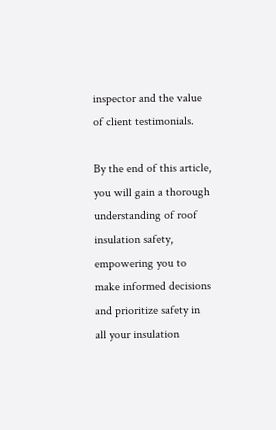inspector and the value of client testimonials.

By the end of this article, you will gain a thorough understanding of roof insulation safety, empowering you to make informed decisions and prioritize safety in all your insulation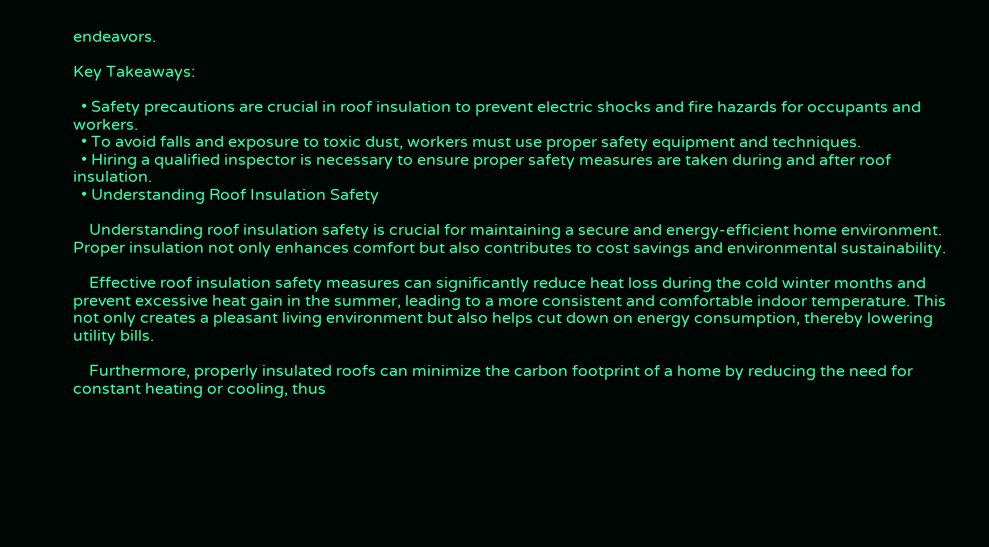endeavors.

Key Takeaways:

  • Safety precautions are crucial in roof insulation to prevent electric shocks and fire hazards for occupants and workers.
  • To avoid falls and exposure to toxic dust, workers must use proper safety equipment and techniques.
  • Hiring a qualified inspector is necessary to ensure proper safety measures are taken during and after roof insulation.
  • Understanding Roof Insulation Safety

    Understanding roof insulation safety is crucial for maintaining a secure and energy-efficient home environment. Proper insulation not only enhances comfort but also contributes to cost savings and environmental sustainability.

    Effective roof insulation safety measures can significantly reduce heat loss during the cold winter months and prevent excessive heat gain in the summer, leading to a more consistent and comfortable indoor temperature. This not only creates a pleasant living environment but also helps cut down on energy consumption, thereby lowering utility bills.

    Furthermore, properly insulated roofs can minimize the carbon footprint of a home by reducing the need for constant heating or cooling, thus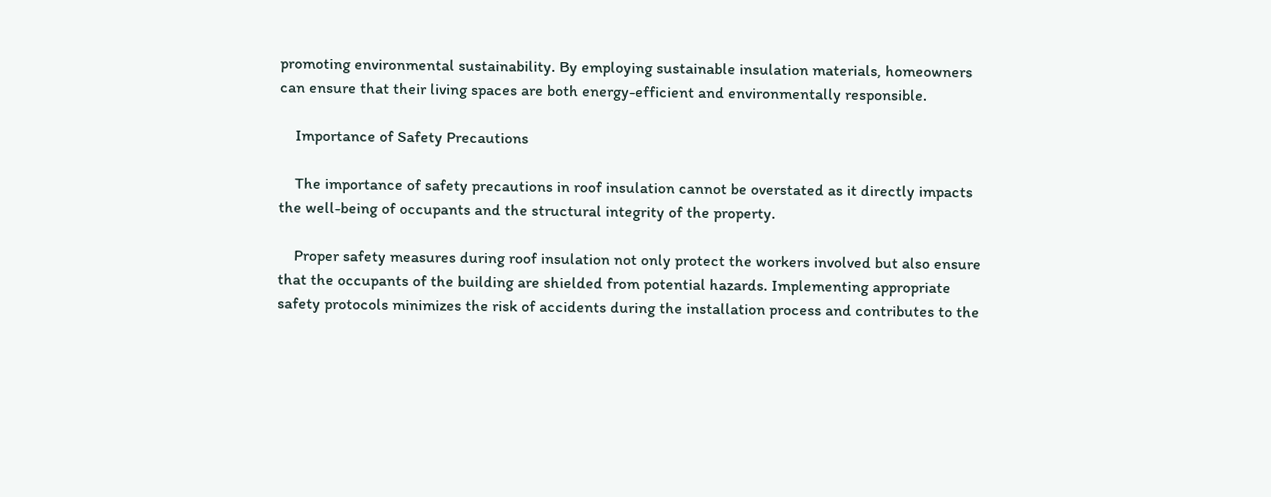promoting environmental sustainability. By employing sustainable insulation materials, homeowners can ensure that their living spaces are both energy-efficient and environmentally responsible.

    Importance of Safety Precautions

    The importance of safety precautions in roof insulation cannot be overstated as it directly impacts the well-being of occupants and the structural integrity of the property.

    Proper safety measures during roof insulation not only protect the workers involved but also ensure that the occupants of the building are shielded from potential hazards. Implementing appropriate safety protocols minimizes the risk of accidents during the installation process and contributes to the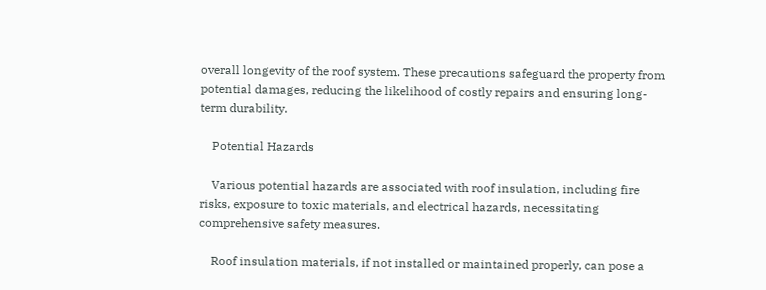overall longevity of the roof system. These precautions safeguard the property from potential damages, reducing the likelihood of costly repairs and ensuring long-term durability.

    Potential Hazards

    Various potential hazards are associated with roof insulation, including fire risks, exposure to toxic materials, and electrical hazards, necessitating comprehensive safety measures.

    Roof insulation materials, if not installed or maintained properly, can pose a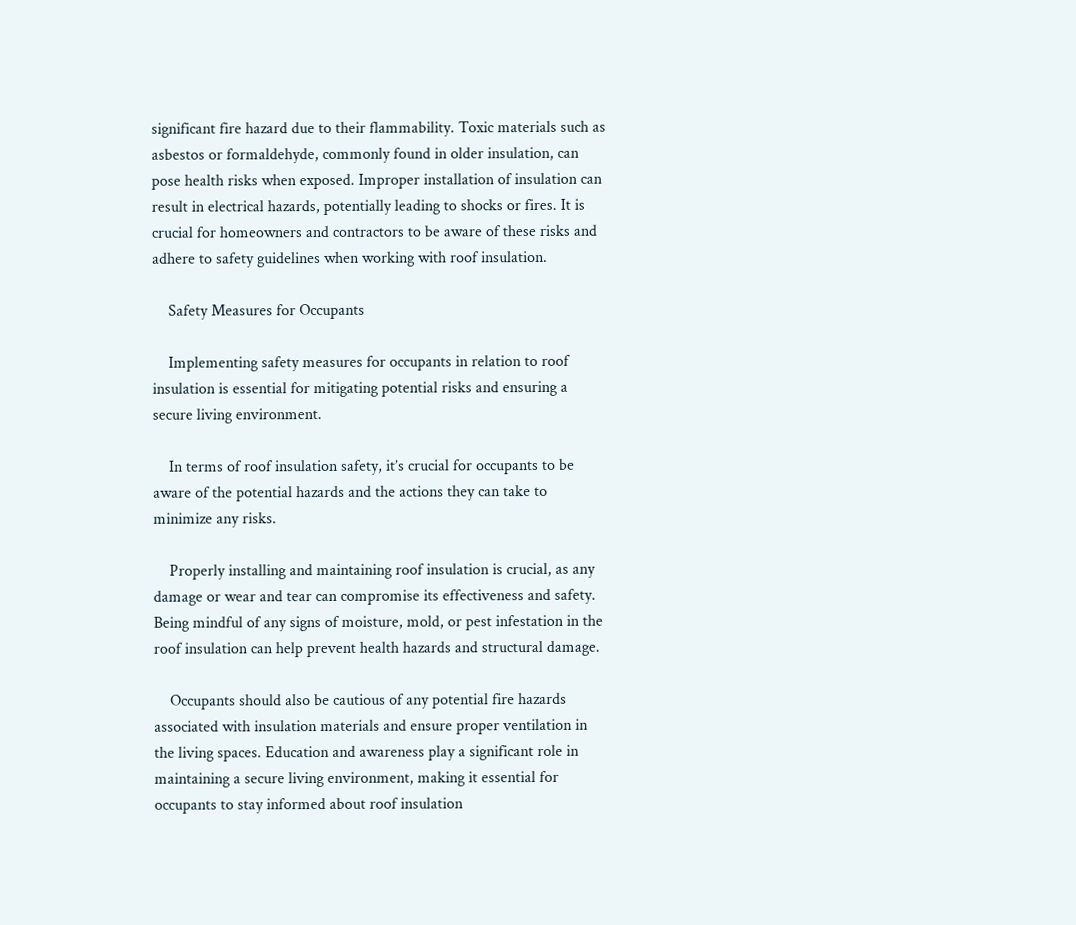significant fire hazard due to their flammability. Toxic materials such as asbestos or formaldehyde, commonly found in older insulation, can pose health risks when exposed. Improper installation of insulation can result in electrical hazards, potentially leading to shocks or fires. It is crucial for homeowners and contractors to be aware of these risks and adhere to safety guidelines when working with roof insulation.

    Safety Measures for Occupants

    Implementing safety measures for occupants in relation to roof insulation is essential for mitigating potential risks and ensuring a secure living environment.

    In terms of roof insulation safety, it’s crucial for occupants to be aware of the potential hazards and the actions they can take to minimize any risks.

    Properly installing and maintaining roof insulation is crucial, as any damage or wear and tear can compromise its effectiveness and safety. Being mindful of any signs of moisture, mold, or pest infestation in the roof insulation can help prevent health hazards and structural damage.

    Occupants should also be cautious of any potential fire hazards associated with insulation materials and ensure proper ventilation in the living spaces. Education and awareness play a significant role in maintaining a secure living environment, making it essential for occupants to stay informed about roof insulation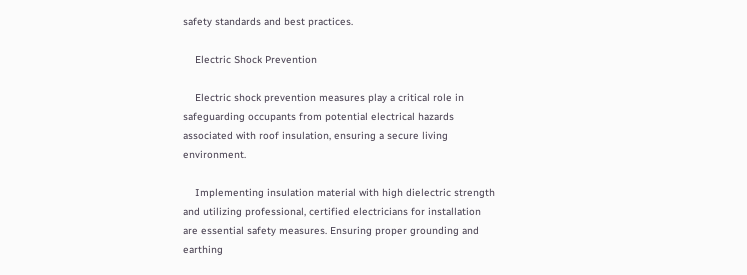safety standards and best practices.

    Electric Shock Prevention

    Electric shock prevention measures play a critical role in safeguarding occupants from potential electrical hazards associated with roof insulation, ensuring a secure living environment.

    Implementing insulation material with high dielectric strength and utilizing professional, certified electricians for installation are essential safety measures. Ensuring proper grounding and earthing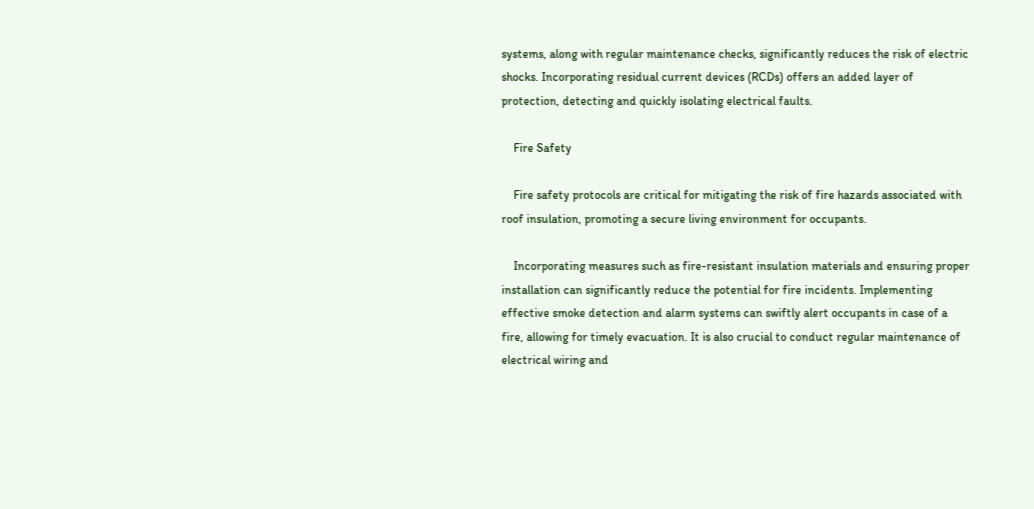systems, along with regular maintenance checks, significantly reduces the risk of electric shocks. Incorporating residual current devices (RCDs) offers an added layer of protection, detecting and quickly isolating electrical faults.

    Fire Safety

    Fire safety protocols are critical for mitigating the risk of fire hazards associated with roof insulation, promoting a secure living environment for occupants.

    Incorporating measures such as fire-resistant insulation materials and ensuring proper installation can significantly reduce the potential for fire incidents. Implementing effective smoke detection and alarm systems can swiftly alert occupants in case of a fire, allowing for timely evacuation. It is also crucial to conduct regular maintenance of electrical wiring and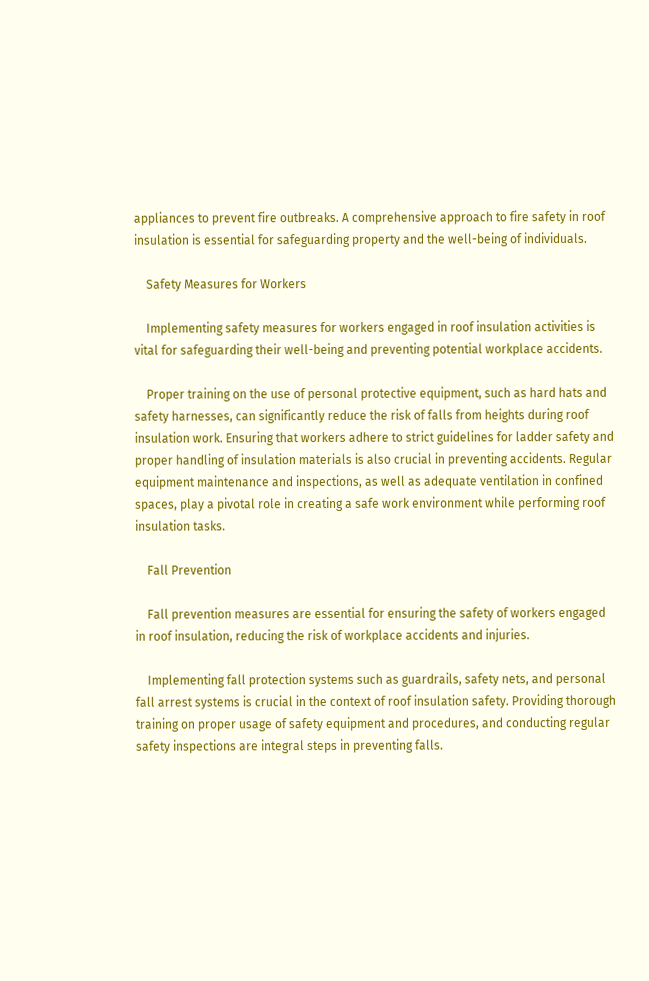appliances to prevent fire outbreaks. A comprehensive approach to fire safety in roof insulation is essential for safeguarding property and the well-being of individuals.

    Safety Measures for Workers

    Implementing safety measures for workers engaged in roof insulation activities is vital for safeguarding their well-being and preventing potential workplace accidents.

    Proper training on the use of personal protective equipment, such as hard hats and safety harnesses, can significantly reduce the risk of falls from heights during roof insulation work. Ensuring that workers adhere to strict guidelines for ladder safety and proper handling of insulation materials is also crucial in preventing accidents. Regular equipment maintenance and inspections, as well as adequate ventilation in confined spaces, play a pivotal role in creating a safe work environment while performing roof insulation tasks.

    Fall Prevention

    Fall prevention measures are essential for ensuring the safety of workers engaged in roof insulation, reducing the risk of workplace accidents and injuries.

    Implementing fall protection systems such as guardrails, safety nets, and personal fall arrest systems is crucial in the context of roof insulation safety. Providing thorough training on proper usage of safety equipment and procedures, and conducting regular safety inspections are integral steps in preventing falls.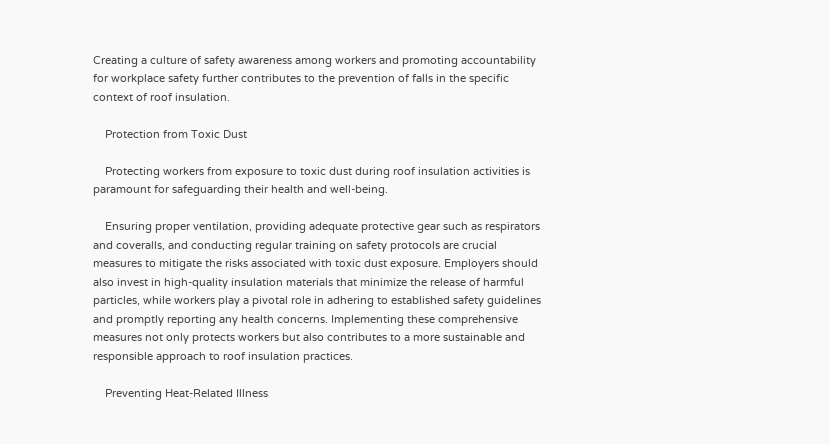Creating a culture of safety awareness among workers and promoting accountability for workplace safety further contributes to the prevention of falls in the specific context of roof insulation.

    Protection from Toxic Dust

    Protecting workers from exposure to toxic dust during roof insulation activities is paramount for safeguarding their health and well-being.

    Ensuring proper ventilation, providing adequate protective gear such as respirators and coveralls, and conducting regular training on safety protocols are crucial measures to mitigate the risks associated with toxic dust exposure. Employers should also invest in high-quality insulation materials that minimize the release of harmful particles, while workers play a pivotal role in adhering to established safety guidelines and promptly reporting any health concerns. Implementing these comprehensive measures not only protects workers but also contributes to a more sustainable and responsible approach to roof insulation practices.

    Preventing Heat-Related Illness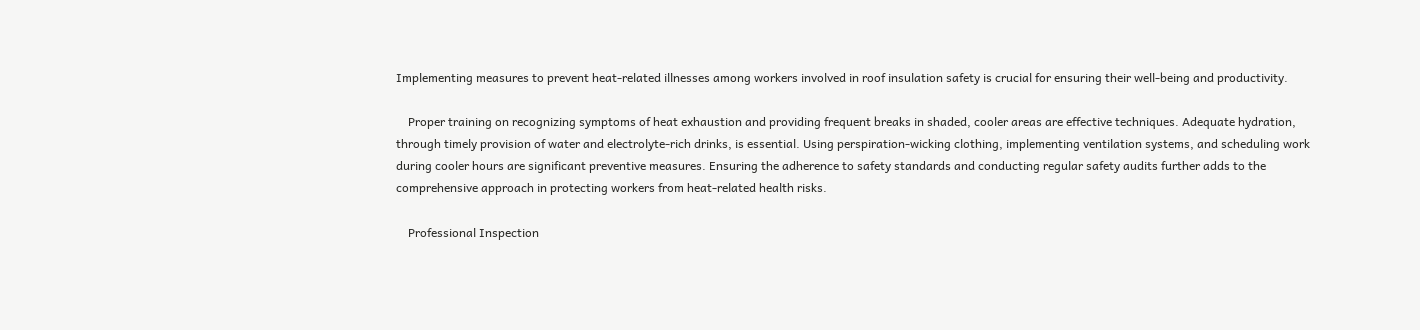Implementing measures to prevent heat-related illnesses among workers involved in roof insulation safety is crucial for ensuring their well-being and productivity.

    Proper training on recognizing symptoms of heat exhaustion and providing frequent breaks in shaded, cooler areas are effective techniques. Adequate hydration, through timely provision of water and electrolyte-rich drinks, is essential. Using perspiration-wicking clothing, implementing ventilation systems, and scheduling work during cooler hours are significant preventive measures. Ensuring the adherence to safety standards and conducting regular safety audits further adds to the comprehensive approach in protecting workers from heat-related health risks.

    Professional Inspection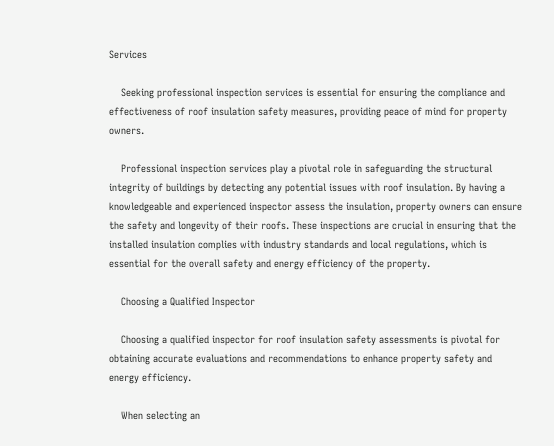Services

    Seeking professional inspection services is essential for ensuring the compliance and effectiveness of roof insulation safety measures, providing peace of mind for property owners.

    Professional inspection services play a pivotal role in safeguarding the structural integrity of buildings by detecting any potential issues with roof insulation. By having a knowledgeable and experienced inspector assess the insulation, property owners can ensure the safety and longevity of their roofs. These inspections are crucial in ensuring that the installed insulation complies with industry standards and local regulations, which is essential for the overall safety and energy efficiency of the property.

    Choosing a Qualified Inspector

    Choosing a qualified inspector for roof insulation safety assessments is pivotal for obtaining accurate evaluations and recommendations to enhance property safety and energy efficiency.

    When selecting an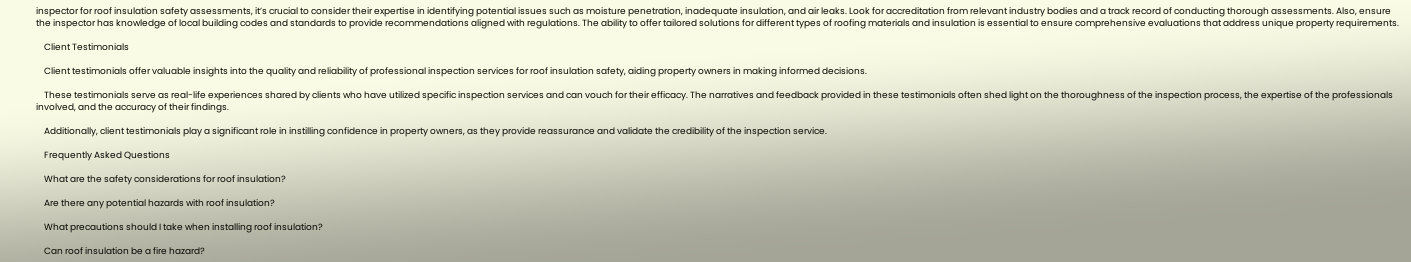inspector for roof insulation safety assessments, it’s crucial to consider their expertise in identifying potential issues such as moisture penetration, inadequate insulation, and air leaks. Look for accreditation from relevant industry bodies and a track record of conducting thorough assessments. Also, ensure the inspector has knowledge of local building codes and standards to provide recommendations aligned with regulations. The ability to offer tailored solutions for different types of roofing materials and insulation is essential to ensure comprehensive evaluations that address unique property requirements.

    Client Testimonials

    Client testimonials offer valuable insights into the quality and reliability of professional inspection services for roof insulation safety, aiding property owners in making informed decisions.

    These testimonials serve as real-life experiences shared by clients who have utilized specific inspection services and can vouch for their efficacy. The narratives and feedback provided in these testimonials often shed light on the thoroughness of the inspection process, the expertise of the professionals involved, and the accuracy of their findings.

    Additionally, client testimonials play a significant role in instilling confidence in property owners, as they provide reassurance and validate the credibility of the inspection service.

    Frequently Asked Questions

    What are the safety considerations for roof insulation?

    Are there any potential hazards with roof insulation?

    What precautions should I take when installing roof insulation?

    Can roof insulation be a fire hazard?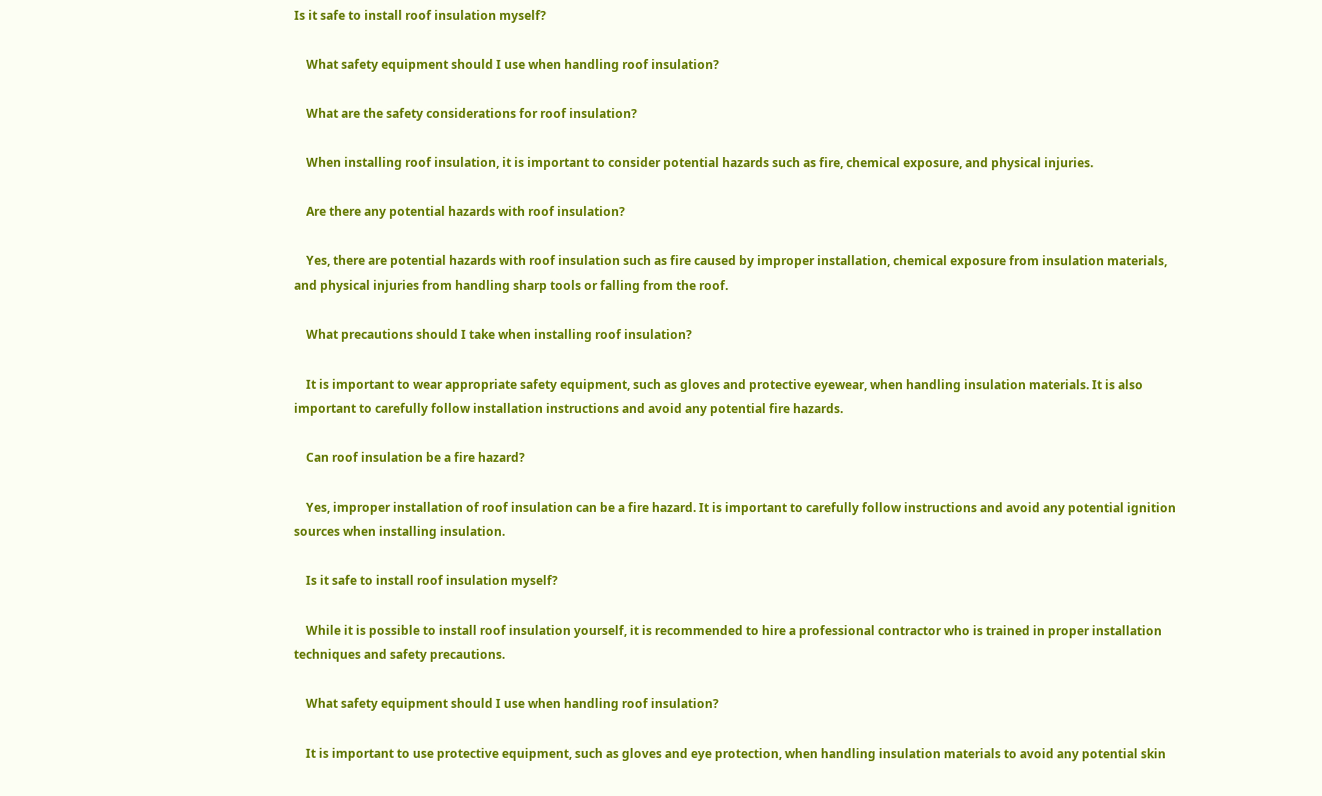Is it safe to install roof insulation myself?

    What safety equipment should I use when handling roof insulation?

    What are the safety considerations for roof insulation?

    When installing roof insulation, it is important to consider potential hazards such as fire, chemical exposure, and physical injuries.

    Are there any potential hazards with roof insulation?

    Yes, there are potential hazards with roof insulation such as fire caused by improper installation, chemical exposure from insulation materials, and physical injuries from handling sharp tools or falling from the roof.

    What precautions should I take when installing roof insulation?

    It is important to wear appropriate safety equipment, such as gloves and protective eyewear, when handling insulation materials. It is also important to carefully follow installation instructions and avoid any potential fire hazards.

    Can roof insulation be a fire hazard?

    Yes, improper installation of roof insulation can be a fire hazard. It is important to carefully follow instructions and avoid any potential ignition sources when installing insulation.

    Is it safe to install roof insulation myself?

    While it is possible to install roof insulation yourself, it is recommended to hire a professional contractor who is trained in proper installation techniques and safety precautions.

    What safety equipment should I use when handling roof insulation?

    It is important to use protective equipment, such as gloves and eye protection, when handling insulation materials to avoid any potential skin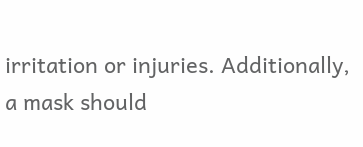irritation or injuries. Additionally, a mask should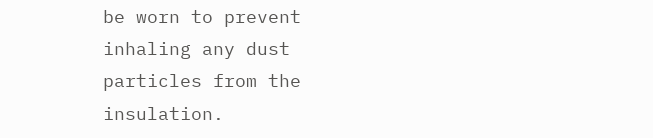be worn to prevent inhaling any dust particles from the insulation.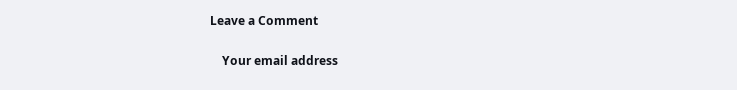Leave a Comment

    Your email address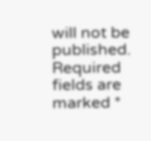will not be published. Required fields are marked *